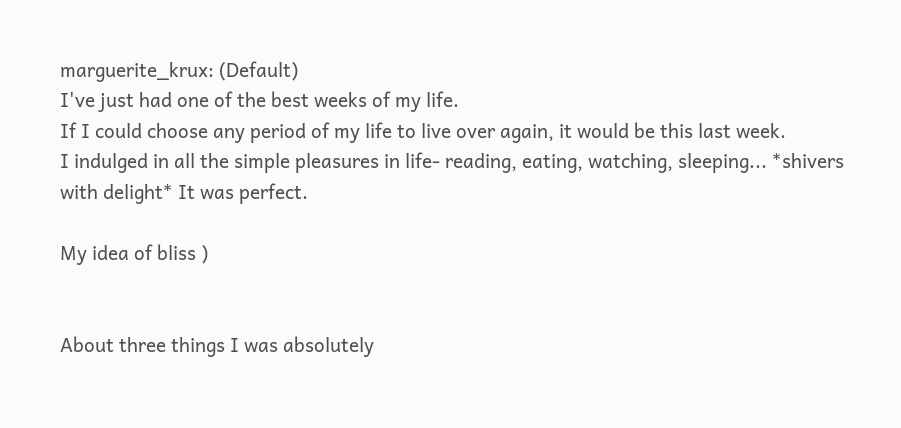marguerite_krux: (Default)
I've just had one of the best weeks of my life.
If I could choose any period of my life to live over again, it would be this last week.
I indulged in all the simple pleasures in life- reading, eating, watching, sleeping... *shivers with delight* It was perfect.

My idea of bliss )


About three things I was absolutely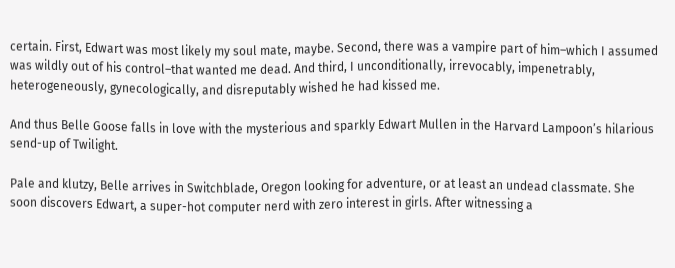certain. First, Edwart was most likely my soul mate, maybe. Second, there was a vampire part of him–which I assumed was wildly out of his control–that wanted me dead. And third, I unconditionally, irrevocably, impenetrably, heterogeneously, gynecologically, and disreputably wished he had kissed me.

And thus Belle Goose falls in love with the mysterious and sparkly Edwart Mullen in the Harvard Lampoon’s hilarious send-up of Twilight.

Pale and klutzy, Belle arrives in Switchblade, Oregon looking for adventure, or at least an undead classmate. She soon discovers Edwart, a super-hot computer nerd with zero interest in girls. After witnessing a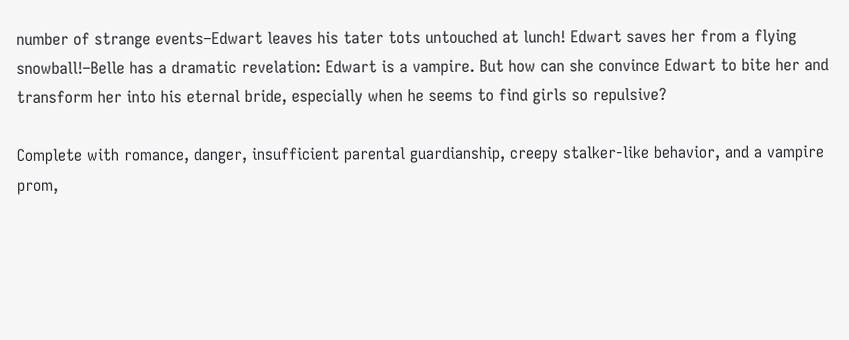number of strange events–Edwart leaves his tater tots untouched at lunch! Edwart saves her from a flying snowball!–Belle has a dramatic revelation: Edwart is a vampire. But how can she convince Edwart to bite her and transform her into his eternal bride, especially when he seems to find girls so repulsive?

Complete with romance, danger, insufficient parental guardianship, creepy stalker-like behavior, and a vampire prom,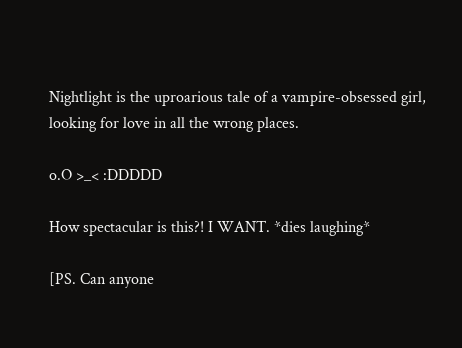Nightlight is the uproarious tale of a vampire-obsessed girl, looking for love in all the wrong places.

o.O >_< :DDDDD

How spectacular is this?! I WANT. *dies laughing*

[PS. Can anyone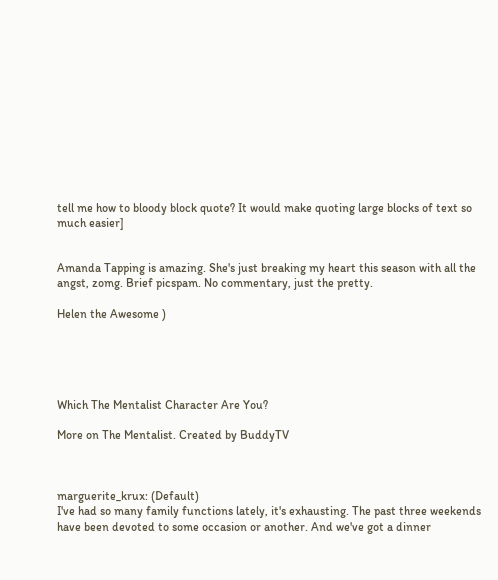tell me how to bloody block quote? It would make quoting large blocks of text so much easier]


Amanda Tapping is amazing. She's just breaking my heart this season with all the angst, zomg. Brief picspam. No commentary, just the pretty.

Helen the Awesome )





Which The Mentalist Character Are You?

More on The Mentalist. Created by BuddyTV



marguerite_krux: (Default)
I've had so many family functions lately, it's exhausting. The past three weekends have been devoted to some occasion or another. And we've got a dinner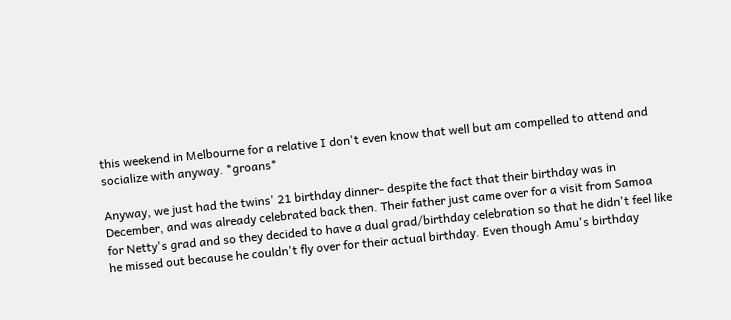this weekend in Melbourne for a relative I don't even know that well but am compelled to attend and socialize with anyway. *groans*

Anyway, we just had the twins' 21 birthday dinner- despite the fact that their birthday was in December, and was already celebrated back then. Their father just came over for a visit from Samoa for Netty's grad and so they decided to have a dual grad/birthday celebration so that he didn't feel like he missed out because he couldn't fly over for their actual birthday. Even though Amu's birthday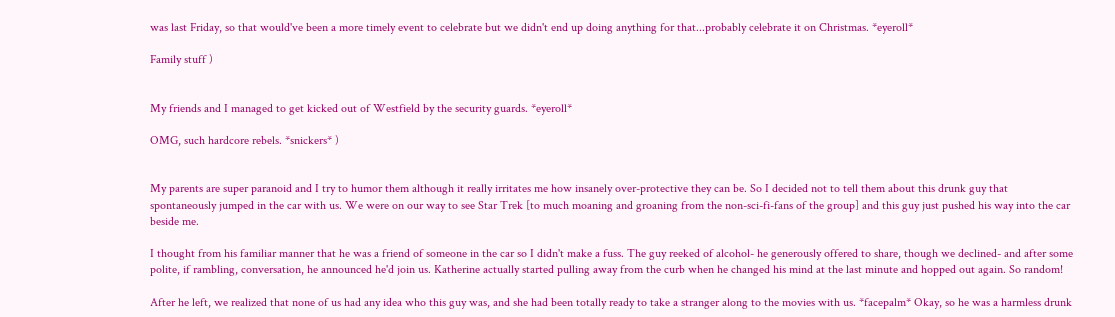was last Friday, so that would've been a more timely event to celebrate but we didn't end up doing anything for that...probably celebrate it on Christmas. *eyeroll*

Family stuff )


My friends and I managed to get kicked out of Westfield by the security guards. *eyeroll*

OMG, such hardcore rebels. *snickers* )


My parents are super paranoid and I try to humor them although it really irritates me how insanely over-protective they can be. So I decided not to tell them about this drunk guy that spontaneously jumped in the car with us. We were on our way to see Star Trek [to much moaning and groaning from the non-sci-fi-fans of the group] and this guy just pushed his way into the car beside me.

I thought from his familiar manner that he was a friend of someone in the car so I didn't make a fuss. The guy reeked of alcohol- he generously offered to share, though we declined- and after some polite, if rambling, conversation, he announced he'd join us. Katherine actually started pulling away from the curb when he changed his mind at the last minute and hopped out again. So random!

After he left, we realized that none of us had any idea who this guy was, and she had been totally ready to take a stranger along to the movies with us. *facepalm* Okay, so he was a harmless drunk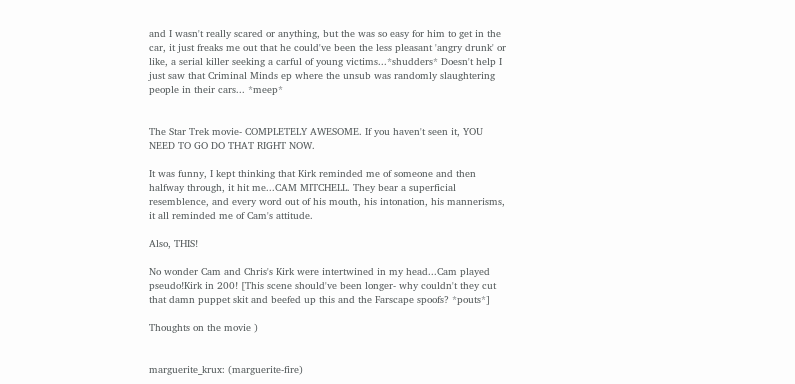and I wasn't really scared or anything, but the was so easy for him to get in the car, it just freaks me out that he could've been the less pleasant 'angry drunk' or like, a serial killer seeking a carful of young victims...*shudders* Doesn't help I just saw that Criminal Minds ep where the unsub was randomly slaughtering people in their cars... *meep*


The Star Trek movie- COMPLETELY AWESOME. If you haven't seen it, YOU NEED TO GO DO THAT RIGHT NOW.

It was funny, I kept thinking that Kirk reminded me of someone and then halfway through, it hit me...CAM MITCHELL. They bear a superficial resemblence, and every word out of his mouth, his intonation, his mannerisms, it all reminded me of Cam's attitude.

Also, THIS!

No wonder Cam and Chris's Kirk were intertwined in my head...Cam played pseudo!Kirk in 200! [This scene should've been longer- why couldn't they cut that damn puppet skit and beefed up this and the Farscape spoofs? *pouts*]

Thoughts on the movie )


marguerite_krux: (marguerite-fire)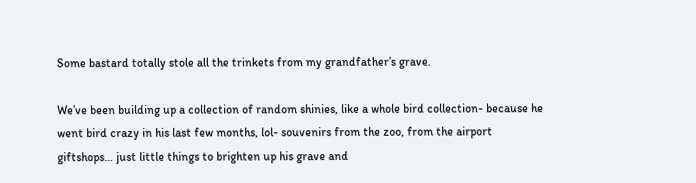Some bastard totally stole all the trinkets from my grandfather’s grave.

We’ve been building up a collection of random shinies, like a whole bird collection- because he went bird crazy in his last few months, lol- souvenirs from the zoo, from the airport giftshops… just little things to brighten up his grave and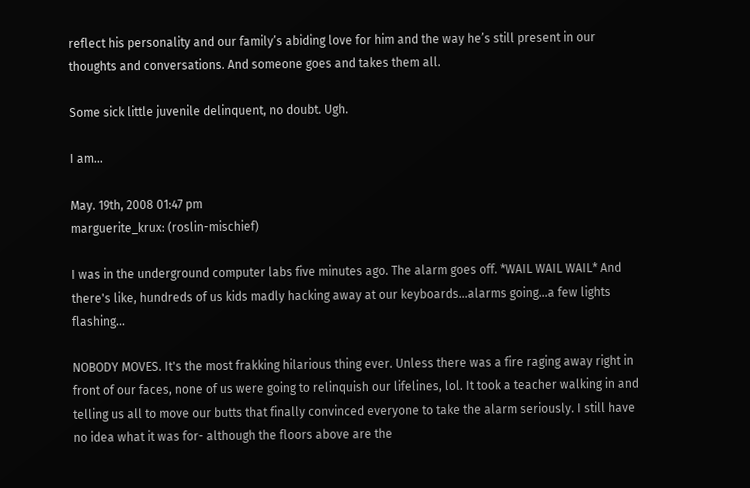reflect his personality and our family’s abiding love for him and the way he’s still present in our thoughts and conversations. And someone goes and takes them all.

Some sick little juvenile delinquent, no doubt. Ugh.

I am...

May. 19th, 2008 01:47 pm
marguerite_krux: (roslin-mischief)

I was in the underground computer labs five minutes ago. The alarm goes off. *WAIL WAIL WAIL* And there's like, hundreds of us kids madly hacking away at our keyboards...alarms going...a few lights flashing...

NOBODY MOVES. It's the most frakking hilarious thing ever. Unless there was a fire raging away right in front of our faces, none of us were going to relinquish our lifelines, lol. It took a teacher walking in and telling us all to move our butts that finally convinced everyone to take the alarm seriously. I still have no idea what it was for- although the floors above are the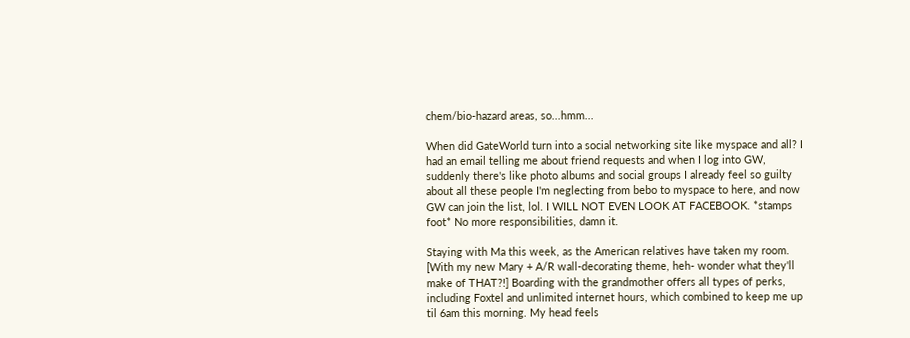chem/bio-hazard areas, so...hmm...

When did GateWorld turn into a social networking site like myspace and all? I had an email telling me about friend requests and when I log into GW, suddenly there's like photo albums and social groups I already feel so guilty about all these people I'm neglecting from bebo to myspace to here, and now GW can join the list, lol. I WILL NOT EVEN LOOK AT FACEBOOK. *stamps foot* No more responsibilities, damn it.

Staying with Ma this week, as the American relatives have taken my room. [With my new Mary + A/R wall-decorating theme, heh- wonder what they'll make of THAT?!] Boarding with the grandmother offers all types of perks, including Foxtel and unlimited internet hours, which combined to keep me up til 6am this morning. My head feels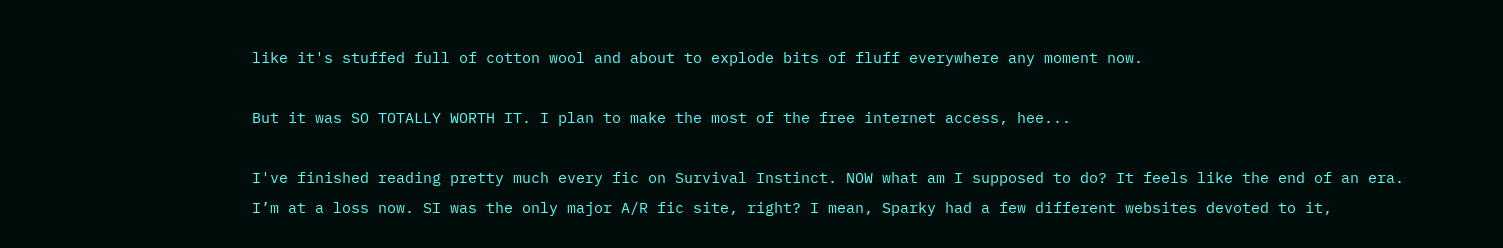like it's stuffed full of cotton wool and about to explode bits of fluff everywhere any moment now.

But it was SO TOTALLY WORTH IT. I plan to make the most of the free internet access, hee...

I've finished reading pretty much every fic on Survival Instinct. NOW what am I supposed to do? It feels like the end of an era. I’m at a loss now. SI was the only major A/R fic site, right? I mean, Sparky had a few different websites devoted to it,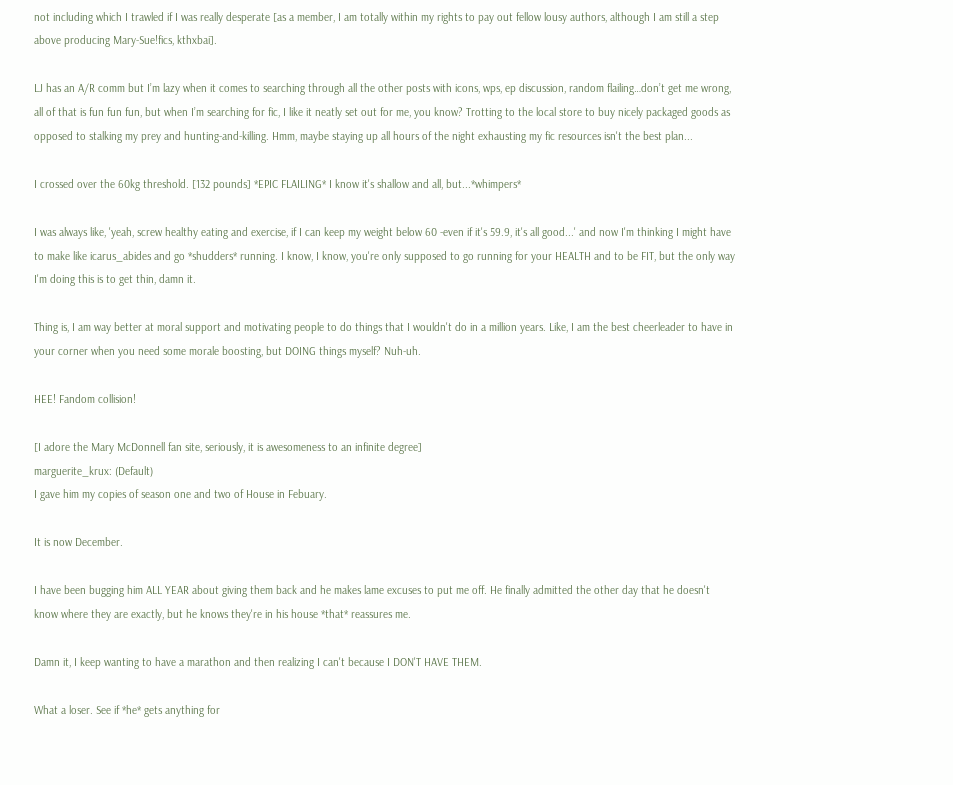not including which I trawled if I was really desperate [as a member, I am totally within my rights to pay out fellow lousy authors, although I am still a step above producing Mary-Sue!fics, kthxbai].

LJ has an A/R comm but I’m lazy when it comes to searching through all the other posts with icons, wps, ep discussion, random flailing…don’t get me wrong, all of that is fun fun fun, but when I’m searching for fic, I like it neatly set out for me, you know? Trotting to the local store to buy nicely packaged goods as opposed to stalking my prey and hunting-and-killing. Hmm, maybe staying up all hours of the night exhausting my fic resources isn't the best plan...

I crossed over the 60kg threshold. [132 pounds] *EPIC FLAILING* I know it's shallow and all, but...*whimpers*

I was always like, 'yeah, screw healthy eating and exercise, if I can keep my weight below 60 -even if it's 59.9, it's all good...' and now I'm thinking I might have to make like icarus_abides and go *shudders* running. I know, I know, you're only supposed to go running for your HEALTH and to be FIT, but the only way I'm doing this is to get thin, damn it.

Thing is, I am way better at moral support and motivating people to do things that I wouldn't do in a million years. Like, I am the best cheerleader to have in your corner when you need some morale boosting, but DOING things myself? Nuh-uh.

HEE! Fandom collision!

[I adore the Mary McDonnell fan site, seriously, it is awesomeness to an infinite degree]
marguerite_krux: (Default)
I gave him my copies of season one and two of House in Febuary.

It is now December.

I have been bugging him ALL YEAR about giving them back and he makes lame excuses to put me off. He finally admitted the other day that he doesn't know where they are exactly, but he knows they're in his house *that* reassures me.

Damn it, I keep wanting to have a marathon and then realizing I can't because I DON'T HAVE THEM.

What a loser. See if *he* gets anything for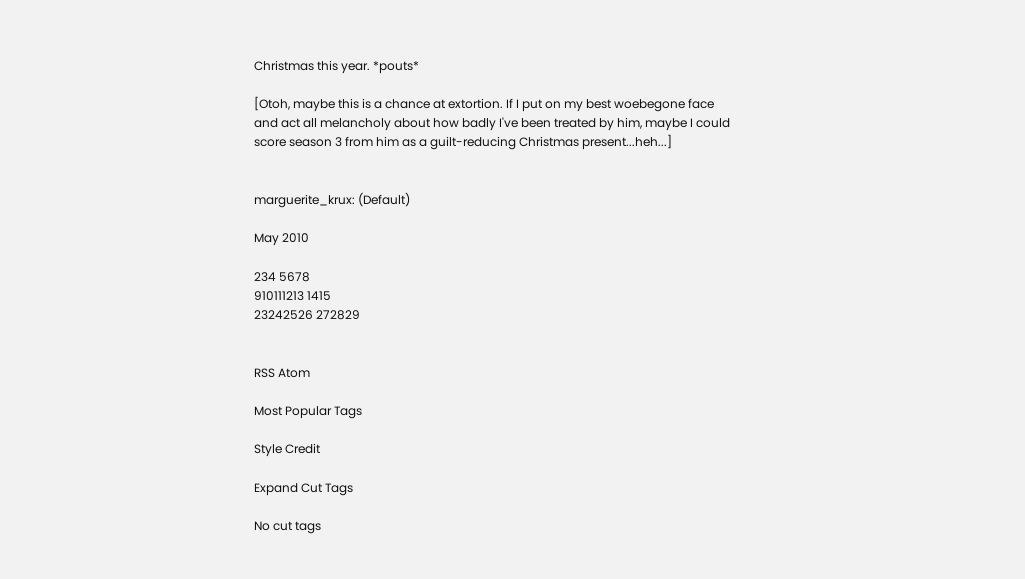Christmas this year. *pouts*

[Otoh, maybe this is a chance at extortion. If I put on my best woebegone face and act all melancholy about how badly I've been treated by him, maybe I could score season 3 from him as a guilt-reducing Christmas present...heh...]


marguerite_krux: (Default)

May 2010

234 5678
910111213 1415
23242526 272829


RSS Atom

Most Popular Tags

Style Credit

Expand Cut Tags

No cut tags